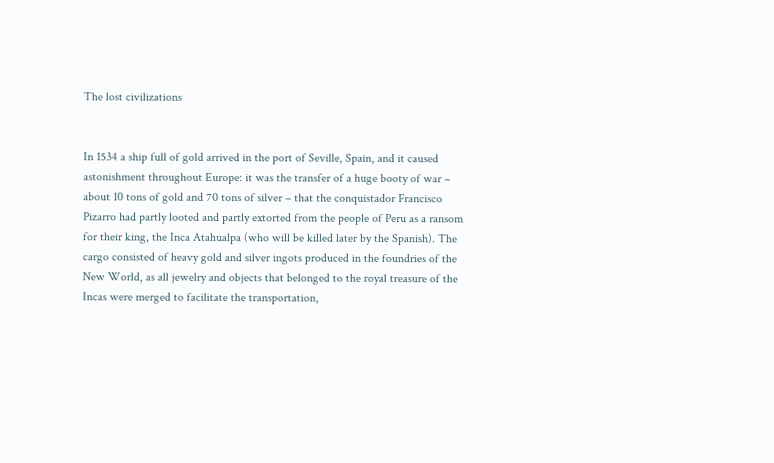The lost civilizations


In 1534 a ship full of gold arrived in the port of Seville, Spain, and it caused astonishment throughout Europe: it was the transfer of a huge booty of war – about 10 tons of gold and 70 tons of silver – that the conquistador Francisco Pizarro had partly looted and partly extorted from the people of Peru as a ransom for their king, the Inca Atahualpa (who will be killed later by the Spanish). The cargo consisted of heavy gold and silver ingots produced in the foundries of the New World, as all jewelry and objects that belonged to the royal treasure of the Incas were merged to facilitate the transportation,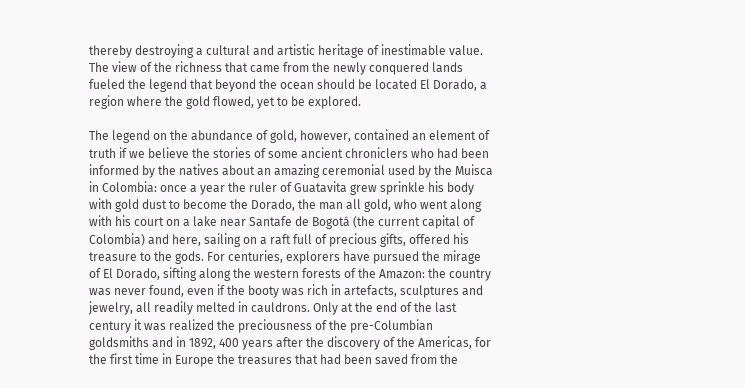thereby destroying a cultural and artistic heritage of inestimable value. The view of the richness that came from the newly conquered lands fueled the legend that beyond the ocean should be located El Dorado, a region where the gold flowed, yet to be explored.

The legend on the abundance of gold, however, contained an element of truth if we believe the stories of some ancient chroniclers who had been informed by the natives about an amazing ceremonial used by the Muisca in Colombia: once a year the ruler of Guatavita grew sprinkle his body with gold dust to become the Dorado, the man all gold, who went along with his court on a lake near Santafe de Bogotá (the current capital of Colombia) and here, sailing on a raft full of precious gifts, offered his treasure to the gods. For centuries, explorers have pursued the mirage of El Dorado, sifting along the western forests of the Amazon: the country was never found, even if the booty was rich in artefacts, sculptures and jewelry, all readily melted in cauldrons. Only at the end of the last century it was realized the preciousness of the pre-Columbian goldsmiths and in 1892, 400 years after the discovery of the Americas, for the first time in Europe the treasures that had been saved from the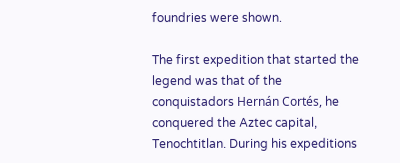foundries were shown.

The first expedition that started the legend was that of the conquistadors Hernán Cortés, he conquered the Aztec capital, Tenochtitlan. During his expeditions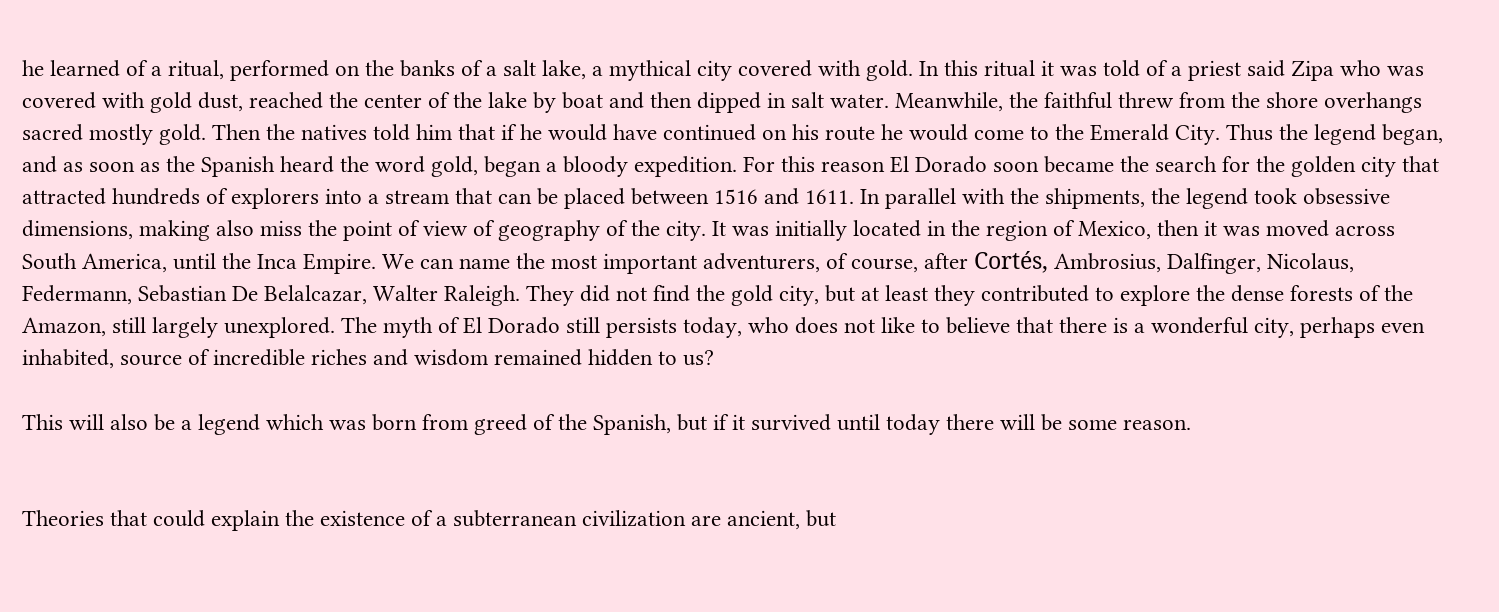he learned of a ritual, performed on the banks of a salt lake, a mythical city covered with gold. In this ritual it was told of a priest said Zipa who was covered with gold dust, reached the center of the lake by boat and then dipped in salt water. Meanwhile, the faithful threw from the shore overhangs sacred mostly gold. Then the natives told him that if he would have continued on his route he would come to the Emerald City. Thus the legend began, and as soon as the Spanish heard the word gold, began a bloody expedition. For this reason El Dorado soon became the search for the golden city that attracted hundreds of explorers into a stream that can be placed between 1516 and 1611. In parallel with the shipments, the legend took obsessive dimensions, making also miss the point of view of geography of the city. It was initially located in the region of Mexico, then it was moved across South America, until the Inca Empire. We can name the most important adventurers, of course, after Cortés, Ambrosius, Dalfinger, Nicolaus, Federmann, Sebastian De Belalcazar, Walter Raleigh. They did not find the gold city, but at least they contributed to explore the dense forests of the Amazon, still largely unexplored. The myth of El Dorado still persists today, who does not like to believe that there is a wonderful city, perhaps even inhabited, source of incredible riches and wisdom remained hidden to us?

This will also be a legend which was born from greed of the Spanish, but if it survived until today there will be some reason.


Theories that could explain the existence of a subterranean civilization are ancient, but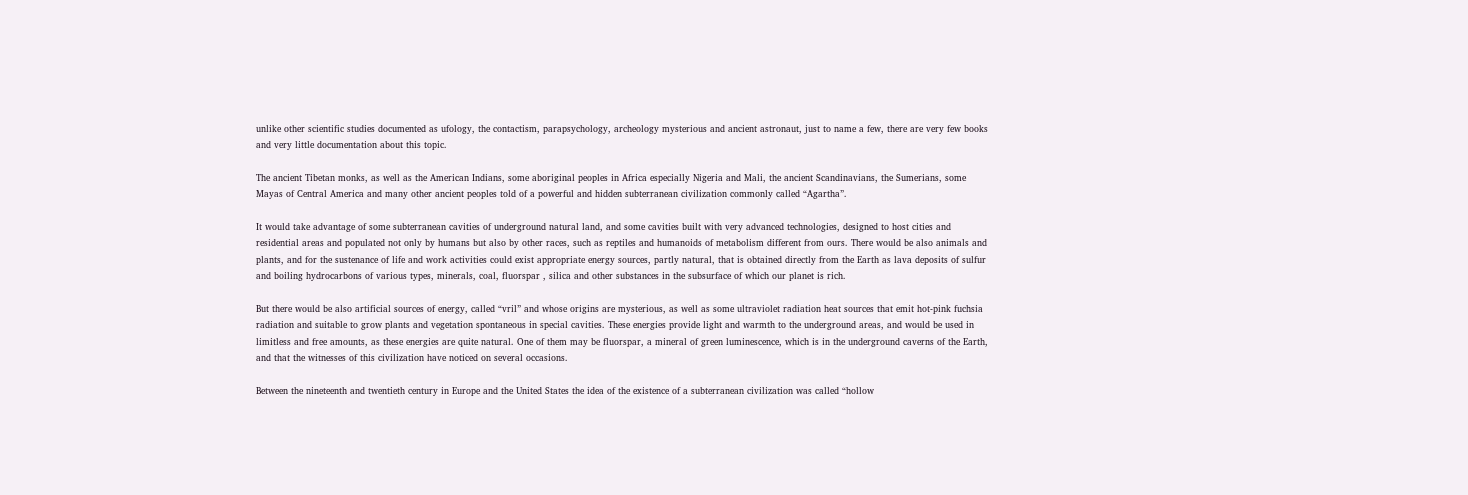unlike other scientific studies documented as ufology, the contactism, parapsychology, archeology mysterious and ancient astronaut, just to name a few, there are very few books and very little documentation about this topic.

The ancient Tibetan monks, as well as the American Indians, some aboriginal peoples in Africa especially Nigeria and Mali, the ancient Scandinavians, the Sumerians, some Mayas of Central America and many other ancient peoples told of a powerful and hidden subterranean civilization commonly called “Agartha”.

It would take advantage of some subterranean cavities of underground natural land, and some cavities built with very advanced technologies, designed to host cities and residential areas and populated not only by humans but also by other races, such as reptiles and humanoids of metabolism different from ours. There would be also animals and plants, and for the sustenance of life and work activities could exist appropriate energy sources, partly natural, that is obtained directly from the Earth as lava deposits of sulfur and boiling hydrocarbons of various types, minerals, coal, fluorspar , silica and other substances in the subsurface of which our planet is rich.

But there would be also artificial sources of energy, called “vril” and whose origins are mysterious, as well as some ultraviolet radiation heat sources that emit hot-pink fuchsia radiation and suitable to grow plants and vegetation spontaneous in special cavities. These energies provide light and warmth to the underground areas, and would be used in limitless and free amounts, as these energies are quite natural. One of them may be fluorspar, a mineral of green luminescence, which is in the underground caverns of the Earth, and that the witnesses of this civilization have noticed on several occasions.

Between the nineteenth and twentieth century in Europe and the United States the idea of the existence of a subterranean civilization was called “hollow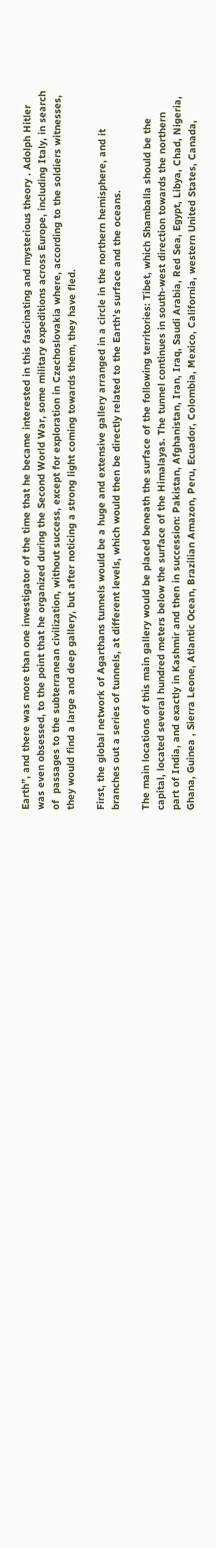Earth”, and there was more than one investigator of the time that he became interested in this fascinating and mysterious theory . Adolph Hitler was even obsessed, to the point that he organized during the Second World War, some military expeditions across Europe, including Italy, in search of  passages to the subterranean civilization, without success, except for exploration in Czechoslovakia where, according to the soldiers witnesses, they would find a large and deep gallery, but after noticing a strong light coming towards them, they have fled.

First, the global network of Agarthans tunnels would be a huge and extensive gallery arranged in a circle in the northern hemisphere, and it branches out a series of tunnels, at different levels, which would then be directly related to the Earth’s surface and the oceans.

The main locations of this main gallery would be placed beneath the surface of the following territories: Tibet, which Shamballa should be the capital, located several hundred meters below the surface of the Himalayas. The tunnel continues in south-west direction towards the northern part of India, and exactly in Kashmir and then in succession: Pakistan, Afghanistan, Iran, Iraq, Saudi Arabia, Red Sea, Egypt, Libya, Chad, Nigeria, Ghana, Guinea , Sierra Leone, Atlantic Ocean, Brazilian Amazon, Peru, Ecuador, Colombia, Mexico, California, western United States, Canada,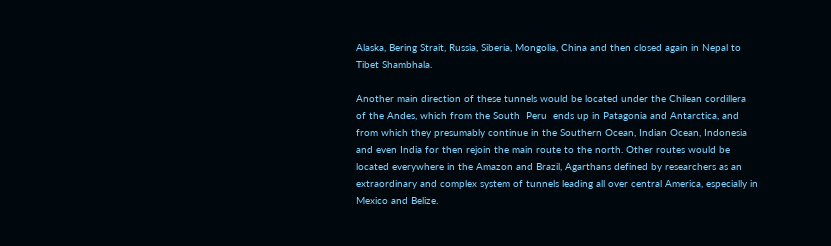Alaska, Bering Strait, Russia, Siberia, Mongolia, China and then closed again in Nepal to Tibet Shambhala.

Another main direction of these tunnels would be located under the Chilean cordillera  of the Andes, which from the South  Peru  ends up in Patagonia and Antarctica, and from which they presumably continue in the Southern Ocean, Indian Ocean, Indonesia and even India for then rejoin the main route to the north. Other routes would be located everywhere in the Amazon and Brazil, Agarthans defined by researchers as an extraordinary and complex system of tunnels leading all over central America, especially in Mexico and Belize.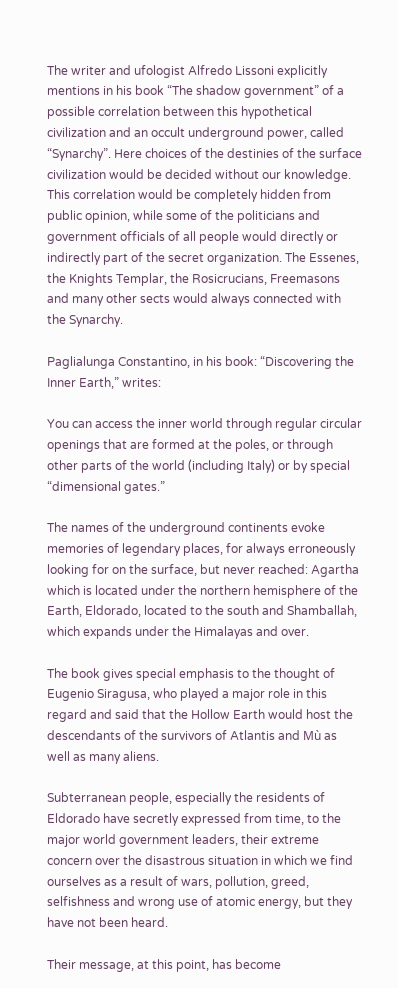The writer and ufologist Alfredo Lissoni explicitly mentions in his book “The shadow government” of a possible correlation between this hypothetical civilization and an occult underground power, called “Synarchy”. Here choices of the destinies of the surface civilization would be decided without our knowledge. This correlation would be completely hidden from public opinion, while some of the politicians and government officials of all people would directly or indirectly part of the secret organization. The Essenes, the Knights Templar, the Rosicrucians, Freemasons and many other sects would always connected with the Synarchy.

Paglialunga Constantino, in his book: “Discovering the Inner Earth,” writes:

You can access the inner world through regular circular openings that are formed at the poles, or through other parts of the world (including Italy) or by special “dimensional gates.”

The names of the underground continents evoke memories of legendary places, for always erroneously looking for on the surface, but never reached: Agartha which is located under the northern hemisphere of the Earth, Eldorado, located to the south and Shamballah, which expands under the Himalayas and over.

The book gives special emphasis to the thought of Eugenio Siragusa, who played a major role in this regard and said that the Hollow Earth would host the descendants of the survivors of Atlantis and Mù as well as many aliens.

Subterranean people, especially the residents of Eldorado have secretly expressed from time, to the major world government leaders, their extreme concern over the disastrous situation in which we find ourselves as a result of wars, pollution, greed, selfishness and wrong use of atomic energy, but they have not been heard.

Their message, at this point, has become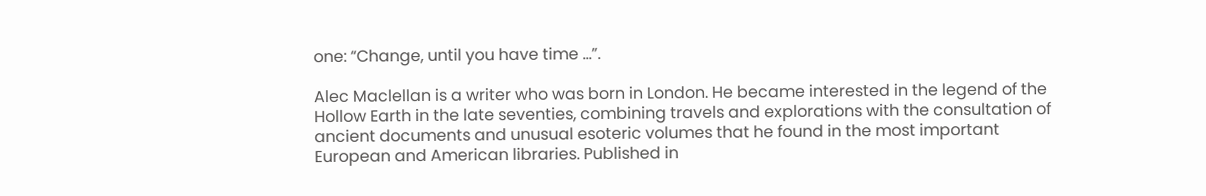one: “Change, until you have time …”.

Alec Maclellan is a writer who was born in London. He became interested in the legend of the Hollow Earth in the late seventies, combining travels and explorations with the consultation of ancient documents and unusual esoteric volumes that he found in the most important European and American libraries. Published in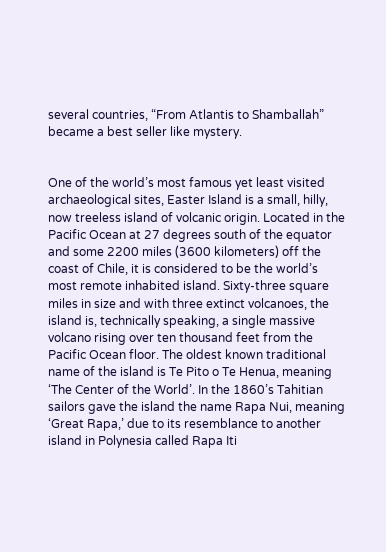several countries, “From Atlantis to Shamballah” became a best seller like mystery.


One of the world’s most famous yet least visited archaeological sites, Easter Island is a small, hilly, now treeless island of volcanic origin. Located in the Pacific Ocean at 27 degrees south of the equator and some 2200 miles (3600 kilometers) off the coast of Chile, it is considered to be the world’s most remote inhabited island. Sixty-three square miles in size and with three extinct volcanoes, the island is, technically speaking, a single massive volcano rising over ten thousand feet from the Pacific Ocean floor. The oldest known traditional name of the island is Te Pito o Te Henua, meaning ‘The Center of the World’. In the 1860’s Tahitian sailors gave the island the name Rapa Nui, meaning ‘Great Rapa,’ due to its resemblance to another island in Polynesia called Rapa Iti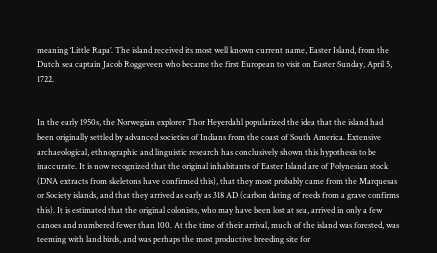meaning ‘Little Rapa’. The island received its most well known current name, Easter Island, from the Dutch sea captain Jacob Roggeveen who became the first European to visit on Easter Sunday, April 5, 1722.


In the early 1950s, the Norwegian explorer Thor Heyerdahl popularized the idea that the island had been originally settled by advanced societies of Indians from the coast of South America. Extensive archaeological, ethnographic and linguistic research has conclusively shown this hypothesis to be inaccurate. It is now recognized that the original inhabitants of Easter Island are of Polynesian stock (DNA extracts from skeletons have confirmed this), that they most probably came from the Marquesas or Society islands, and that they arrived as early as 318 AD (carbon dating of reeds from a grave confirms this). It is estimated that the original colonists, who may have been lost at sea, arrived in only a few canoes and numbered fewer than 100. At the time of their arrival, much of the island was forested, was teeming with land birds, and was perhaps the most productive breeding site for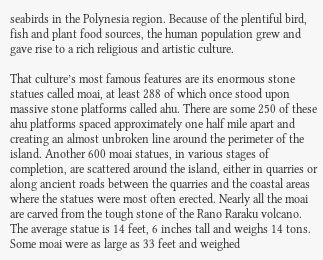seabirds in the Polynesia region. Because of the plentiful bird, fish and plant food sources, the human population grew and gave rise to a rich religious and artistic culture.

That culture’s most famous features are its enormous stone statues called moai, at least 288 of which once stood upon massive stone platforms called ahu. There are some 250 of these ahu platforms spaced approximately one half mile apart and creating an almost unbroken line around the perimeter of the island. Another 600 moai statues, in various stages of completion, are scattered around the island, either in quarries or along ancient roads between the quarries and the coastal areas where the statues were most often erected. Nearly all the moai are carved from the tough stone of the Rano Raraku volcano. The average statue is 14 feet, 6 inches tall and weighs 14 tons. Some moai were as large as 33 feet and weighed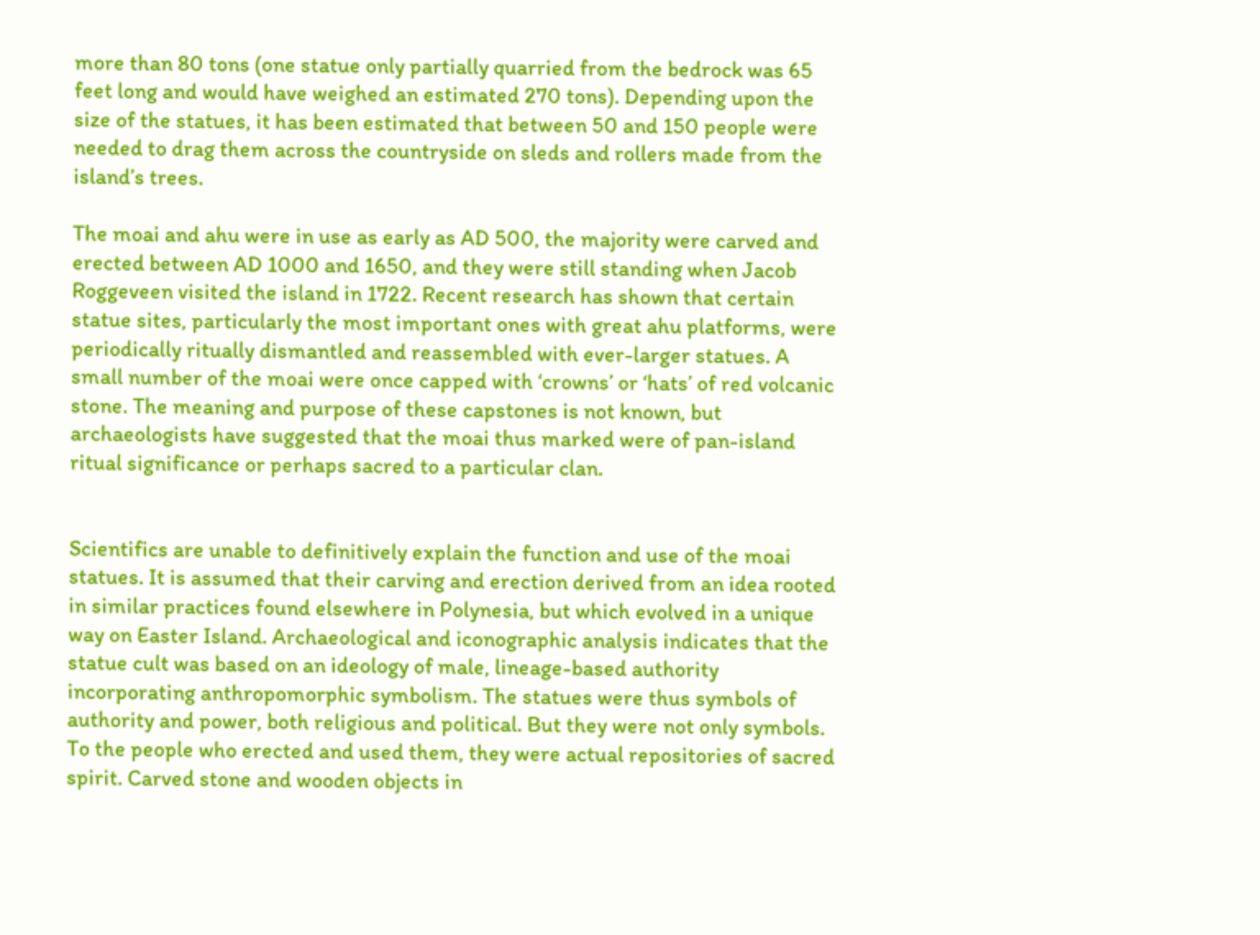more than 80 tons (one statue only partially quarried from the bedrock was 65 feet long and would have weighed an estimated 270 tons). Depending upon the size of the statues, it has been estimated that between 50 and 150 people were needed to drag them across the countryside on sleds and rollers made from the island’s trees.

The moai and ahu were in use as early as AD 500, the majority were carved and erected between AD 1000 and 1650, and they were still standing when Jacob Roggeveen visited the island in 1722. Recent research has shown that certain statue sites, particularly the most important ones with great ahu platforms, were periodically ritually dismantled and reassembled with ever-larger statues. A small number of the moai were once capped with ‘crowns’ or ‘hats’ of red volcanic stone. The meaning and purpose of these capstones is not known, but archaeologists have suggested that the moai thus marked were of pan-island ritual significance or perhaps sacred to a particular clan.


Scientifics are unable to definitively explain the function and use of the moai statues. It is assumed that their carving and erection derived from an idea rooted in similar practices found elsewhere in Polynesia, but which evolved in a unique way on Easter Island. Archaeological and iconographic analysis indicates that the statue cult was based on an ideology of male, lineage-based authority incorporating anthropomorphic symbolism. The statues were thus symbols of authority and power, both religious and political. But they were not only symbols. To the people who erected and used them, they were actual repositories of sacred spirit. Carved stone and wooden objects in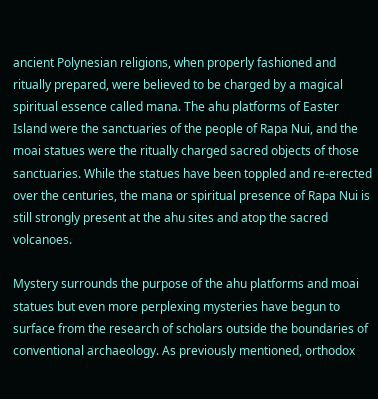ancient Polynesian religions, when properly fashioned and ritually prepared, were believed to be charged by a magical spiritual essence called mana. The ahu platforms of Easter Island were the sanctuaries of the people of Rapa Nui, and the moai statues were the ritually charged sacred objects of those sanctuaries. While the statues have been toppled and re-erected over the centuries, the mana or spiritual presence of Rapa Nui is still strongly present at the ahu sites and atop the sacred volcanoes.

Mystery surrounds the purpose of the ahu platforms and moai statues but even more perplexing mysteries have begun to surface from the research of scholars outside the boundaries of conventional archaeology. As previously mentioned, orthodox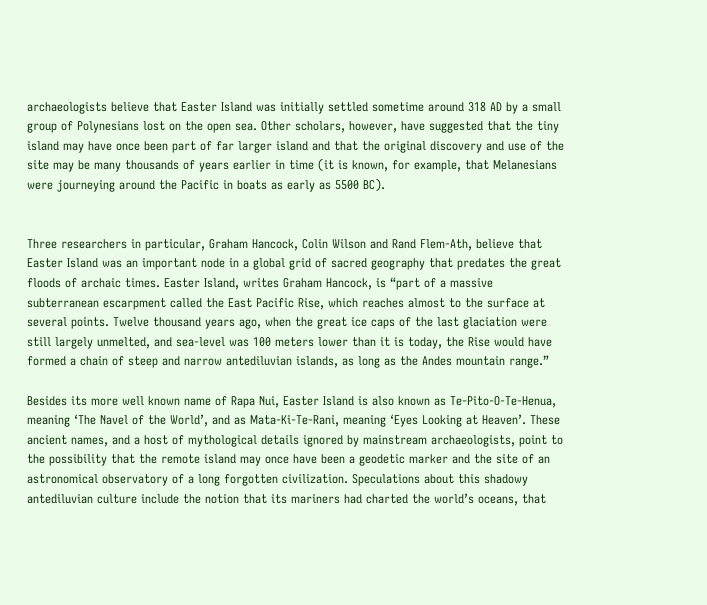archaeologists believe that Easter Island was initially settled sometime around 318 AD by a small group of Polynesians lost on the open sea. Other scholars, however, have suggested that the tiny island may have once been part of far larger island and that the original discovery and use of the site may be many thousands of years earlier in time (it is known, for example, that Melanesians were journeying around the Pacific in boats as early as 5500 BC).


Three researchers in particular, Graham Hancock, Colin Wilson and Rand Flem-Ath, believe that Easter Island was an important node in a global grid of sacred geography that predates the great floods of archaic times. Easter Island, writes Graham Hancock, is “part of a massive subterranean escarpment called the East Pacific Rise, which reaches almost to the surface at several points. Twelve thousand years ago, when the great ice caps of the last glaciation were still largely unmelted, and sea-level was 100 meters lower than it is today, the Rise would have formed a chain of steep and narrow antediluvian islands, as long as the Andes mountain range.”

Besides its more well known name of Rapa Nui, Easter Island is also known as Te-Pito-O-Te-Henua, meaning ‘The Navel of the World’, and as Mata-Ki-Te-Rani, meaning ‘Eyes Looking at Heaven’. These ancient names, and a host of mythological details ignored by mainstream archaeologists, point to the possibility that the remote island may once have been a geodetic marker and the site of an astronomical observatory of a long forgotten civilization. Speculations about this shadowy antediluvian culture include the notion that its mariners had charted the world’s oceans, that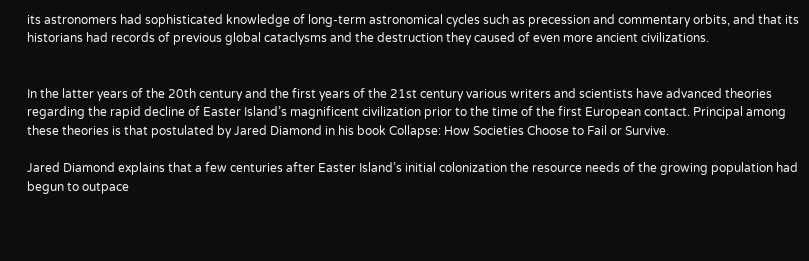its astronomers had sophisticated knowledge of long-term astronomical cycles such as precession and commentary orbits, and that its historians had records of previous global cataclysms and the destruction they caused of even more ancient civilizations.


In the latter years of the 20th century and the first years of the 21st century various writers and scientists have advanced theories regarding the rapid decline of Easter Island’s magnificent civilization prior to the time of the first European contact. Principal among these theories is that postulated by Jared Diamond in his book Collapse: How Societies Choose to Fail or Survive.

Jared Diamond explains that a few centuries after Easter Island’s initial colonization the resource needs of the growing population had begun to outpace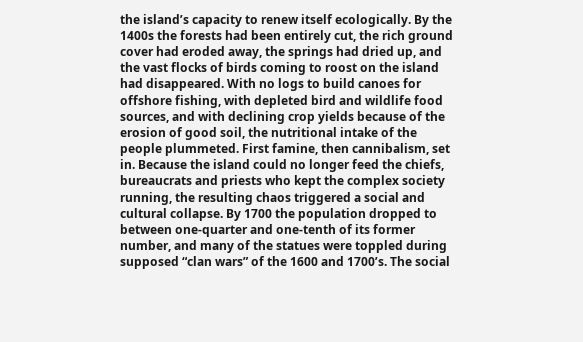the island’s capacity to renew itself ecologically. By the 1400s the forests had been entirely cut, the rich ground cover had eroded away, the springs had dried up, and the vast flocks of birds coming to roost on the island had disappeared. With no logs to build canoes for offshore fishing, with depleted bird and wildlife food sources, and with declining crop yields because of the erosion of good soil, the nutritional intake of the people plummeted. First famine, then cannibalism, set in. Because the island could no longer feed the chiefs, bureaucrats and priests who kept the complex society running, the resulting chaos triggered a social and cultural collapse. By 1700 the population dropped to between one-quarter and one-tenth of its former number, and many of the statues were toppled during supposed “clan wars” of the 1600 and 1700’s. The social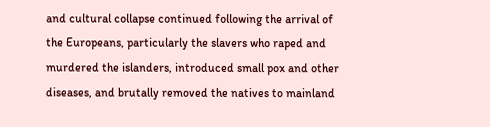and cultural collapse continued following the arrival of the Europeans, particularly the slavers who raped and murdered the islanders, introduced small pox and other diseases, and brutally removed the natives to mainland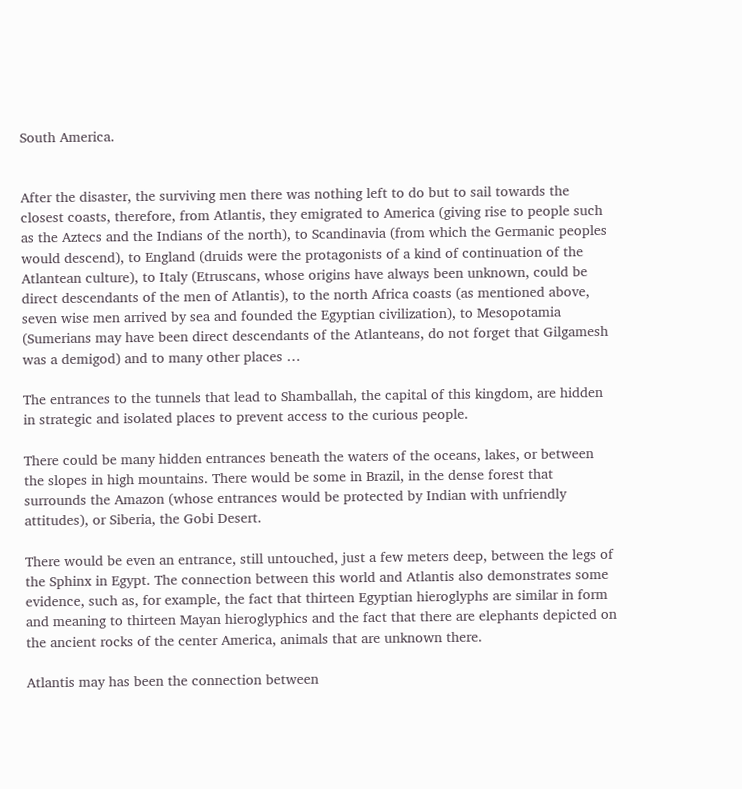South America.


After the disaster, the surviving men there was nothing left to do but to sail towards the closest coasts, therefore, from Atlantis, they emigrated to America (giving rise to people such as the Aztecs and the Indians of the north), to Scandinavia (from which the Germanic peoples  would descend), to England (druids were the protagonists of a kind of continuation of the Atlantean culture), to Italy (Etruscans, whose origins have always been unknown, could be direct descendants of the men of Atlantis), to the north Africa coasts (as mentioned above, seven wise men arrived by sea and founded the Egyptian civilization), to Mesopotamia (Sumerians may have been direct descendants of the Atlanteans, do not forget that Gilgamesh was a demigod) and to many other places …

The entrances to the tunnels that lead to Shamballah, the capital of this kingdom, are hidden in strategic and isolated places to prevent access to the curious people.

There could be many hidden entrances beneath the waters of the oceans, lakes, or between the slopes in high mountains. There would be some in Brazil, in the dense forest that surrounds the Amazon (whose entrances would be protected by Indian with unfriendly attitudes), or Siberia, the Gobi Desert.

There would be even an entrance, still untouched, just a few meters deep, between the legs of the Sphinx in Egypt. The connection between this world and Atlantis also demonstrates some evidence, such as, for example, the fact that thirteen Egyptian hieroglyphs are similar in form and meaning to thirteen Mayan hieroglyphics and the fact that there are elephants depicted on the ancient rocks of the center America, animals that are unknown there.

Atlantis may has been the connection between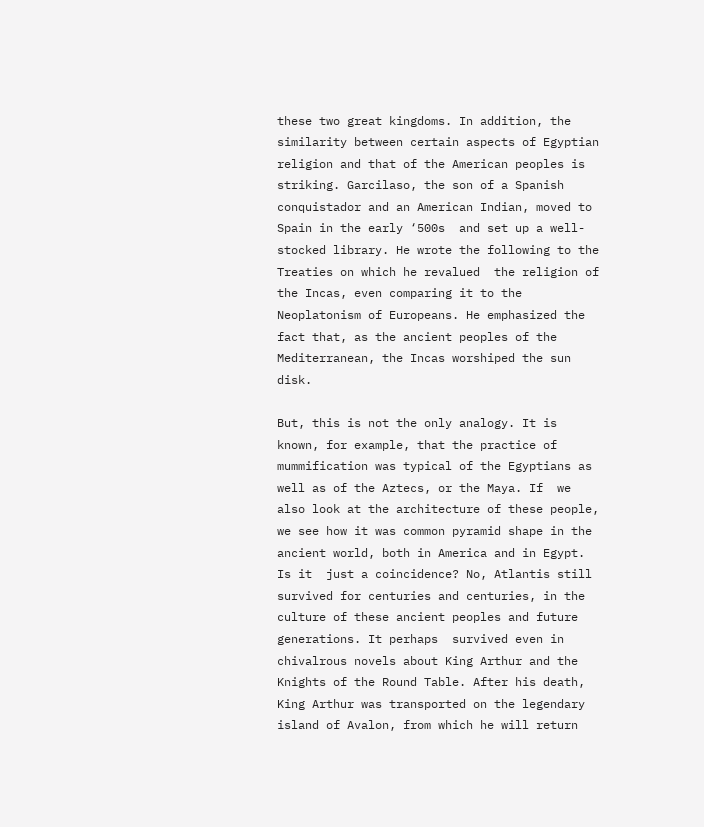these two great kingdoms. In addition, the similarity between certain aspects of Egyptian religion and that of the American peoples is striking. Garcilaso, the son of a Spanish conquistador and an American Indian, moved to Spain in the early ‘500s  and set up a well-stocked library. He wrote the following to the Treaties on which he revalued  the religion of the Incas, even comparing it to the Neoplatonism of Europeans. He emphasized the fact that, as the ancient peoples of the Mediterranean, the Incas worshiped the sun disk.

But, this is not the only analogy. It is known, for example, that the practice of mummification was typical of the Egyptians as well as of the Aztecs, or the Maya. If  we also look at the architecture of these people, we see how it was common pyramid shape in the ancient world, both in America and in Egypt. Is it  just a coincidence? No, Atlantis still survived for centuries and centuries, in the culture of these ancient peoples and future generations. It perhaps  survived even in chivalrous novels about King Arthur and the Knights of the Round Table. After his death, King Arthur was transported on the legendary island of Avalon, from which he will return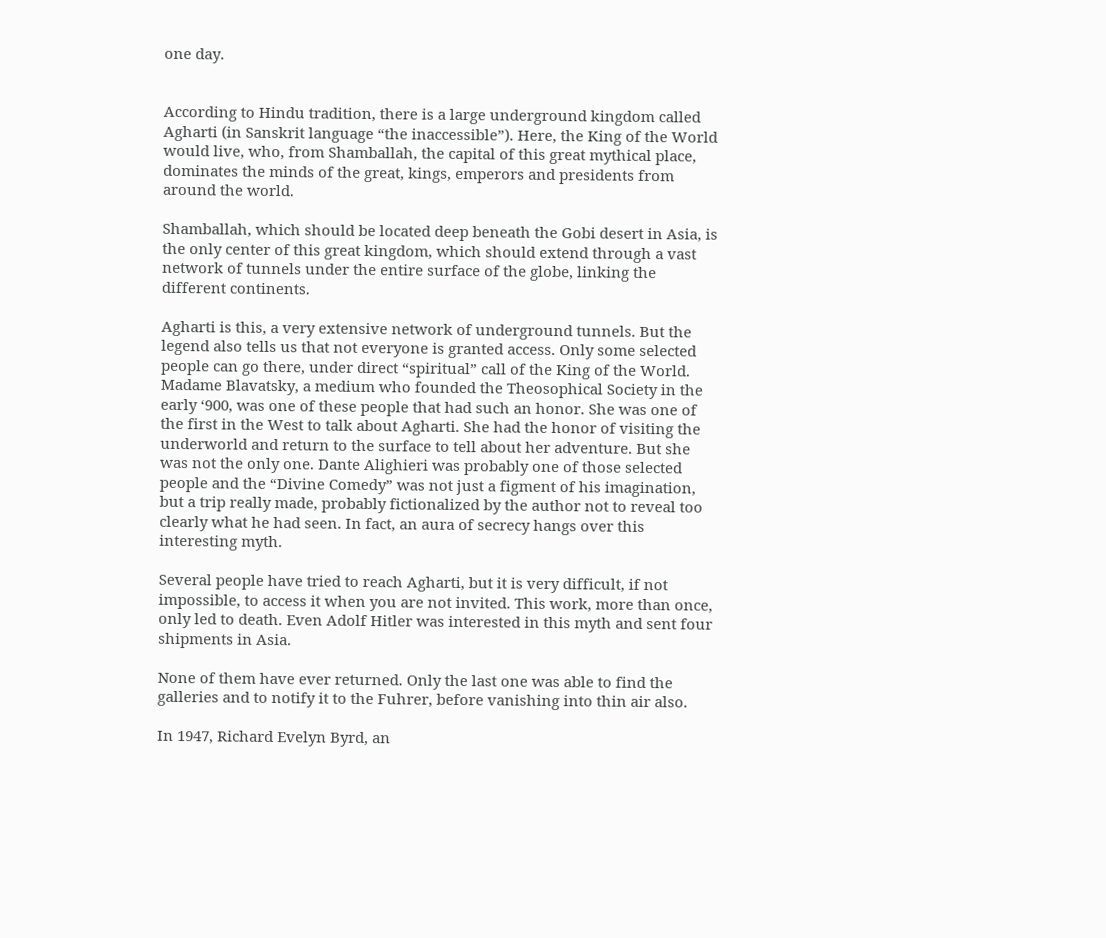one day.


According to Hindu tradition, there is a large underground kingdom called Agharti (in Sanskrit language “the inaccessible”). Here, the King of the World would live, who, from Shamballah, the capital of this great mythical place, dominates the minds of the great, kings, emperors and presidents from around the world.

Shamballah, which should be located deep beneath the Gobi desert in Asia, is the only center of this great kingdom, which should extend through a vast network of tunnels under the entire surface of the globe, linking the different continents.

Agharti is this, a very extensive network of underground tunnels. But the legend also tells us that not everyone is granted access. Only some selected people can go there, under direct “spiritual” call of the King of the World. Madame Blavatsky, a medium who founded the Theosophical Society in the early ‘900, was one of these people that had such an honor. She was one of the first in the West to talk about Agharti. She had the honor of visiting the underworld and return to the surface to tell about her adventure. But she was not the only one. Dante Alighieri was probably one of those selected people and the “Divine Comedy” was not just a figment of his imagination, but a trip really made, probably fictionalized by the author not to reveal too clearly what he had seen. In fact, an aura of secrecy hangs over this interesting myth.

Several people have tried to reach Agharti, but it is very difficult, if not impossible, to access it when you are not invited. This work, more than once, only led to death. Even Adolf Hitler was interested in this myth and sent four shipments in Asia.

None of them have ever returned. Only the last one was able to find the galleries and to notify it to the Fuhrer, before vanishing into thin air also.

In 1947, Richard Evelyn Byrd, an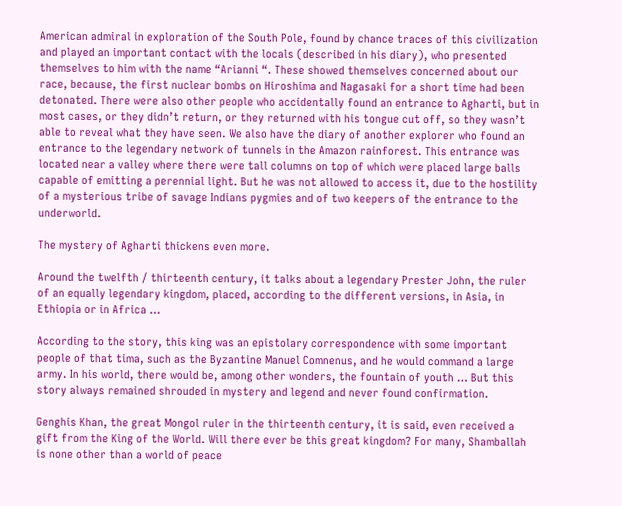American admiral in exploration of the South Pole, found by chance traces of this civilization and played an important contact with the locals (described in his diary), who presented themselves to him with the name “Arianni “. These showed themselves concerned about our race, because, the first nuclear bombs on Hiroshima and Nagasaki for a short time had been detonated. There were also other people who accidentally found an entrance to Agharti, but in most cases, or they didn’t return, or they returned with his tongue cut off, so they wasn’t able to reveal what they have seen. We also have the diary of another explorer who found an entrance to the legendary network of tunnels in the Amazon rainforest. This entrance was located near a valley where there were tall columns on top of which were placed large balls capable of emitting a perennial light. But he was not allowed to access it, due to the hostility of a mysterious tribe of savage Indians pygmies and of two keepers of the entrance to the underworld.

The mystery of Agharti thickens even more.

Around the twelfth / thirteenth century, it talks about a legendary Prester John, the ruler of an equally legendary kingdom, placed, according to the different versions, in Asia, in Ethiopia or in Africa …

According to the story, this king was an epistolary correspondence with some important people of that tima, such as the Byzantine Manuel Comnenus, and he would command a large army. In his world, there would be, among other wonders, the fountain of youth … But this story always remained shrouded in mystery and legend and never found confirmation.

Genghis Khan, the great Mongol ruler in the thirteenth century, it is said, even received a gift from the King of the World. Will there ever be this great kingdom? For many, Shamballah is none other than a world of peace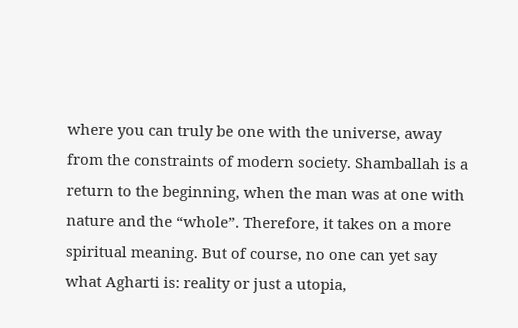where you can truly be one with the universe, away from the constraints of modern society. Shamballah is a return to the beginning, when the man was at one with nature and the “whole”. Therefore, it takes on a more spiritual meaning. But of course, no one can yet say what Agharti is: reality or just a utopia,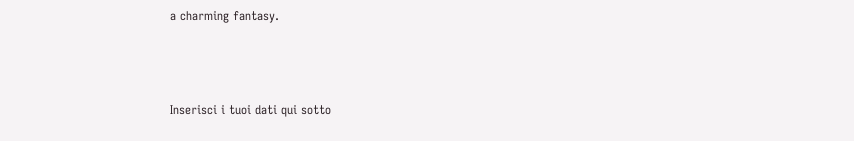a charming fantasy.



Inserisci i tuoi dati qui sotto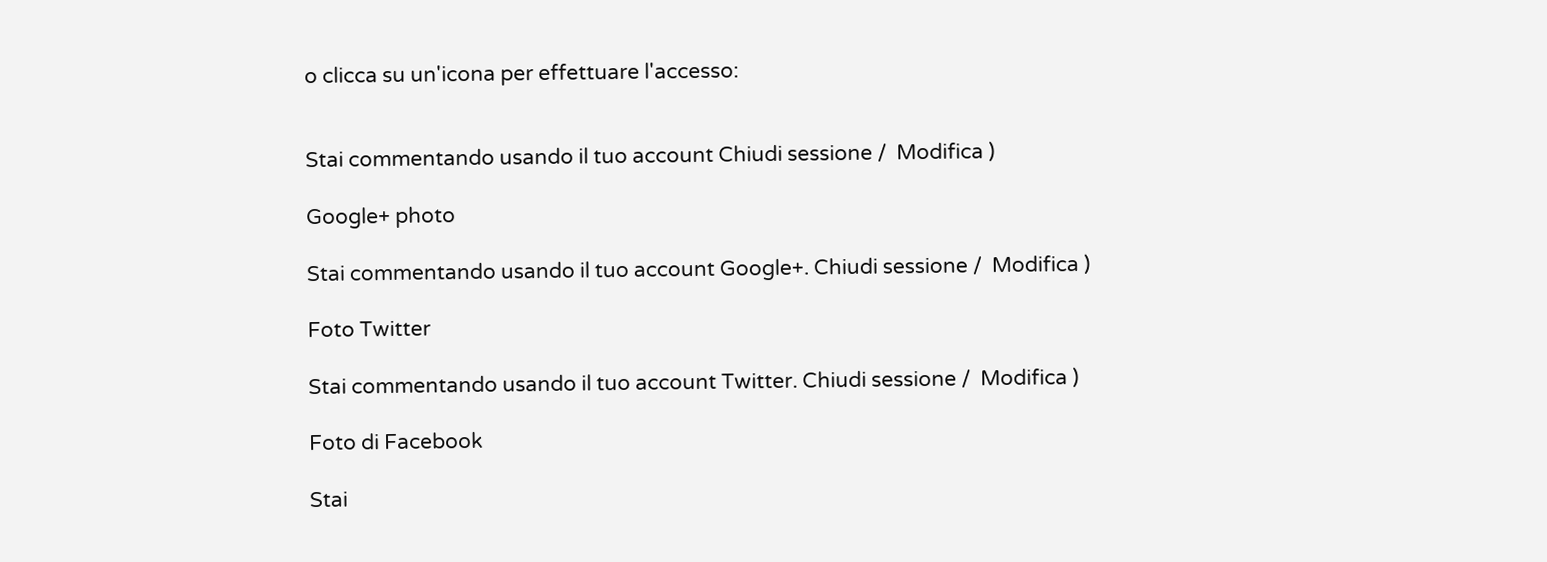o clicca su un'icona per effettuare l'accesso:


Stai commentando usando il tuo account Chiudi sessione /  Modifica )

Google+ photo

Stai commentando usando il tuo account Google+. Chiudi sessione /  Modifica )

Foto Twitter

Stai commentando usando il tuo account Twitter. Chiudi sessione /  Modifica )

Foto di Facebook

Stai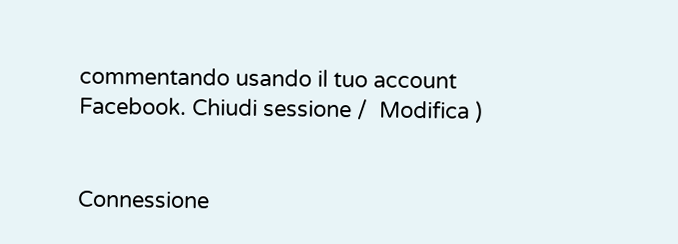commentando usando il tuo account Facebook. Chiudi sessione /  Modifica )


Connessione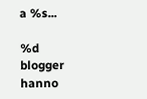a %s...

%d blogger hanno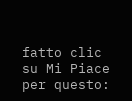fatto clic su Mi Piace per questo: